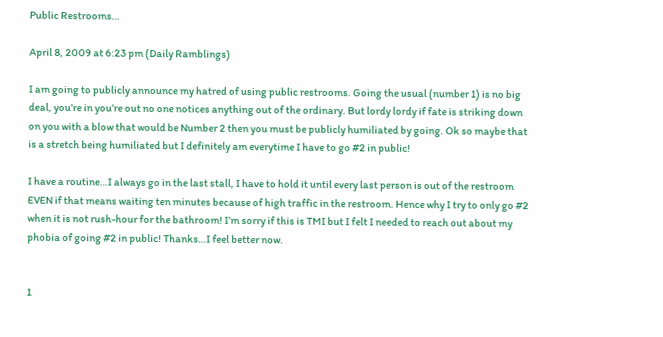Public Restrooms…

April 8, 2009 at 6:23 pm (Daily Ramblings)

I am going to publicly announce my hatred of using public restrooms. Going the usual (number 1) is no big deal, you’re in you’re out no one notices anything out of the ordinary. But lordy lordy if fate is striking down on you with a blow that would be Number 2 then you must be publicly humiliated by going. Ok so maybe that is a stretch being humiliated but I definitely am everytime I have to go #2 in public!

I have a routine…I always go in the last stall, I have to hold it until every last person is out of the restroom EVEN if that means waiting ten minutes because of high traffic in the restroom. Hence why I try to only go #2 when it is not rush-hour for the bathroom! I’m sorry if this is TMI but I felt I needed to reach out about my phobia of going #2 in public! Thanks…I feel better now.


1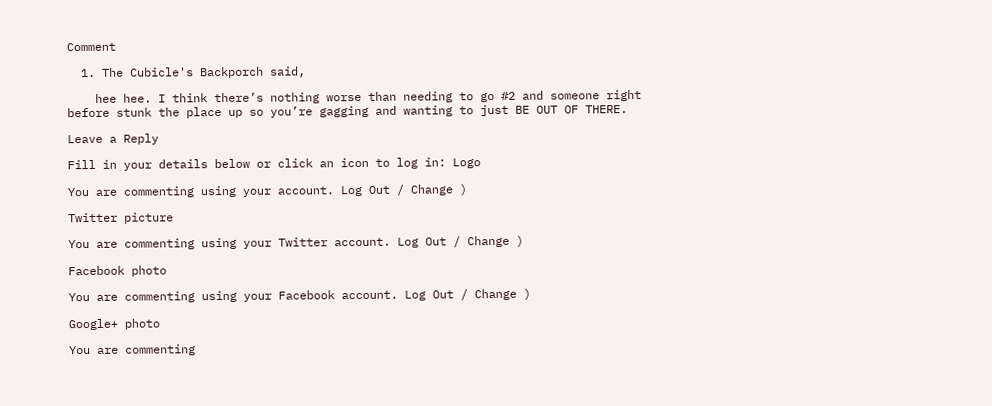Comment

  1. The Cubicle's Backporch said,

    hee hee. I think there’s nothing worse than needing to go #2 and someone right before stunk the place up so you’re gagging and wanting to just BE OUT OF THERE.

Leave a Reply

Fill in your details below or click an icon to log in: Logo

You are commenting using your account. Log Out / Change )

Twitter picture

You are commenting using your Twitter account. Log Out / Change )

Facebook photo

You are commenting using your Facebook account. Log Out / Change )

Google+ photo

You are commenting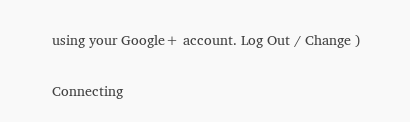using your Google+ account. Log Out / Change )

Connecting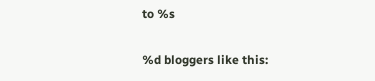to %s

%d bloggers like this: